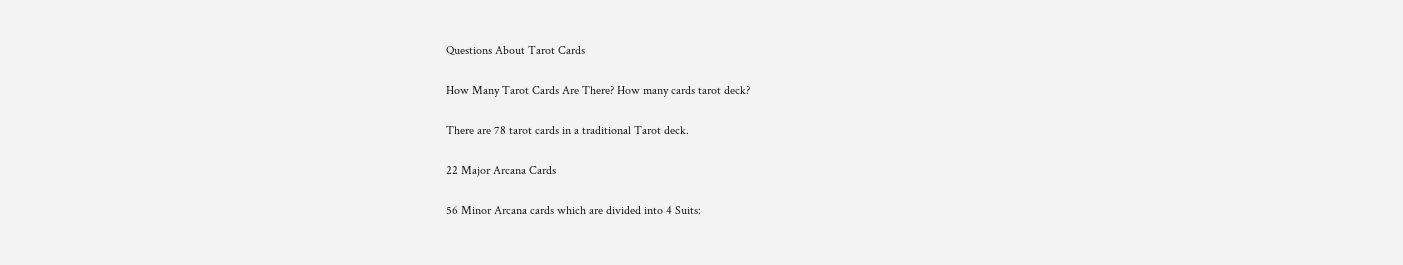Questions About Tarot Cards

How Many Tarot Cards Are There? How many cards tarot deck?

There are 78 tarot cards in a traditional Tarot deck.

22 Major Arcana Cards

56 Minor Arcana cards which are divided into 4 Suits: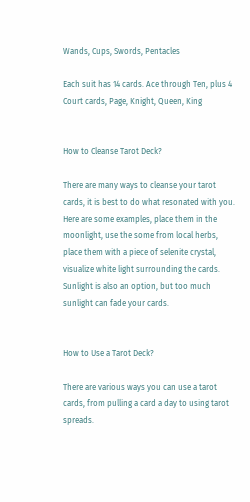Wands, Cups, Swords, Pentacles

Each suit has 14 cards. Ace through Ten, plus 4 Court cards, Page, Knight, Queen, King


How to Cleanse Tarot Deck?

There are many ways to cleanse your tarot cards, it is best to do what resonated with you. Here are some examples, place them in the moonlight, use the some from local herbs, place them with a piece of selenite crystal, visualize white light surrounding the cards. Sunlight is also an option, but too much sunlight can fade your cards.


How to Use a Tarot Deck?

There are various ways you can use a tarot cards, from pulling a card a day to using tarot spreads.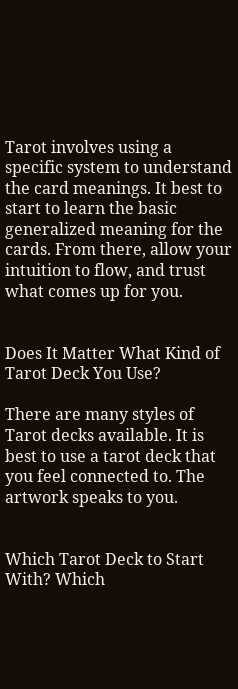Tarot involves using a specific system to understand the card meanings. It best to start to learn the basic generalized meaning for the cards. From there, allow your intuition to flow, and trust what comes up for you.


Does It Matter What Kind of Tarot Deck You Use?

There are many styles of Tarot decks available. It is best to use a tarot deck that you feel connected to. The artwork speaks to you.


Which Tarot Deck to Start With? Which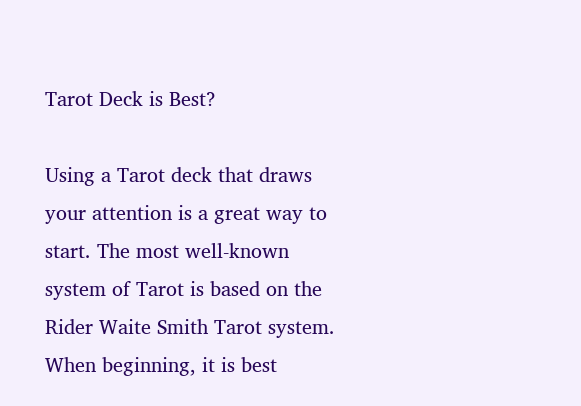Tarot Deck is Best?

Using a Tarot deck that draws your attention is a great way to start. The most well-known system of Tarot is based on the Rider Waite Smith Tarot system. When beginning, it is best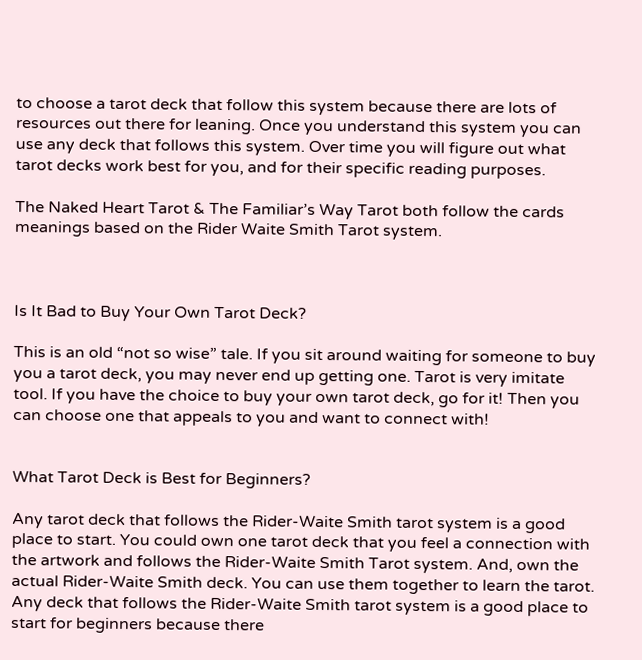to choose a tarot deck that follow this system because there are lots of resources out there for leaning. Once you understand this system you can use any deck that follows this system. Over time you will figure out what tarot decks work best for you, and for their specific reading purposes.

The Naked Heart Tarot & The Familiar’s Way Tarot both follow the cards meanings based on the Rider Waite Smith Tarot system.



Is It Bad to Buy Your Own Tarot Deck?

This is an old “not so wise” tale. If you sit around waiting for someone to buy you a tarot deck, you may never end up getting one. Tarot is very imitate tool. If you have the choice to buy your own tarot deck, go for it! Then you can choose one that appeals to you and want to connect with!


What Tarot Deck is Best for Beginners?

Any tarot deck that follows the Rider-Waite Smith tarot system is a good place to start. You could own one tarot deck that you feel a connection with the artwork and follows the Rider-Waite Smith Tarot system. And, own the actual Rider-Waite Smith deck. You can use them together to learn the tarot. Any deck that follows the Rider-Waite Smith tarot system is a good place to start for beginners because there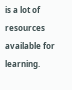is a lot of resources available for learning.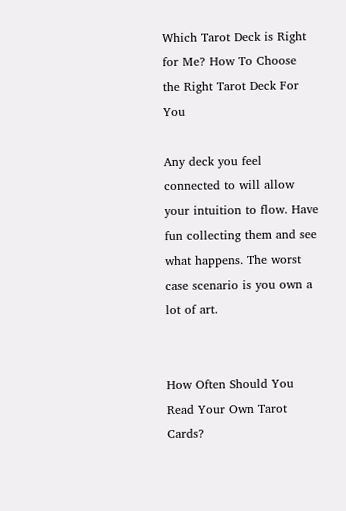Which Tarot Deck is Right for Me? How To Choose the Right Tarot Deck For You

Any deck you feel connected to will allow your intuition to flow. Have fun collecting them and see what happens. The worst case scenario is you own a lot of art.


How Often Should You Read Your Own Tarot Cards?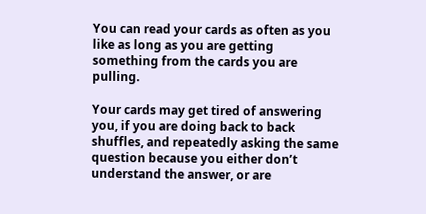You can read your cards as often as you like as long as you are getting something from the cards you are pulling.

Your cards may get tired of answering you, if you are doing back to back shuffles, and repeatedly asking the same question because you either don’t understand the answer, or are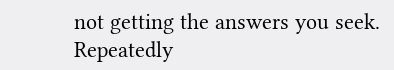not getting the answers you seek. Repeatedly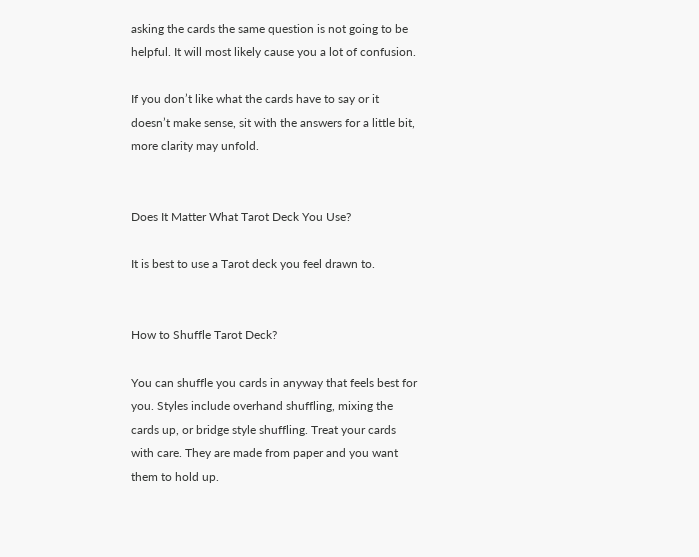asking the cards the same question is not going to be helpful. It will most likely cause you a lot of confusion.

If you don’t like what the cards have to say or it doesn’t make sense, sit with the answers for a little bit, more clarity may unfold.


Does It Matter What Tarot Deck You Use?

It is best to use a Tarot deck you feel drawn to.


How to Shuffle Tarot Deck?

You can shuffle you cards in anyway that feels best for you. Styles include overhand shuffling, mixing the cards up, or bridge style shuffling. Treat your cards with care. They are made from paper and you want them to hold up.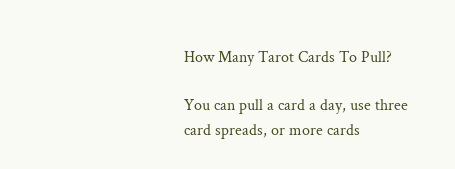How Many Tarot Cards To Pull?

You can pull a card a day, use three card spreads, or more cards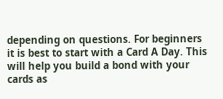depending on questions. For beginners it is best to start with a Card A Day. This will help you build a bond with your cards as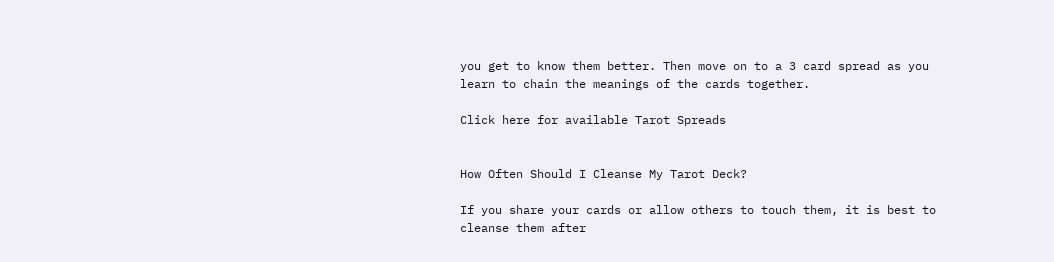you get to know them better. Then move on to a 3 card spread as you learn to chain the meanings of the cards together.

Click here for available Tarot Spreads


How Often Should I Cleanse My Tarot Deck?

If you share your cards or allow others to touch them, it is best to cleanse them after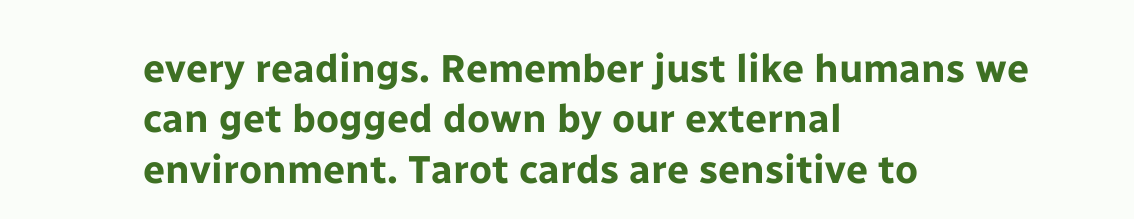every readings. Remember just like humans we can get bogged down by our external environment. Tarot cards are sensitive to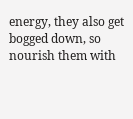energy, they also get bogged down, so nourish them with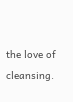the love of cleansing.